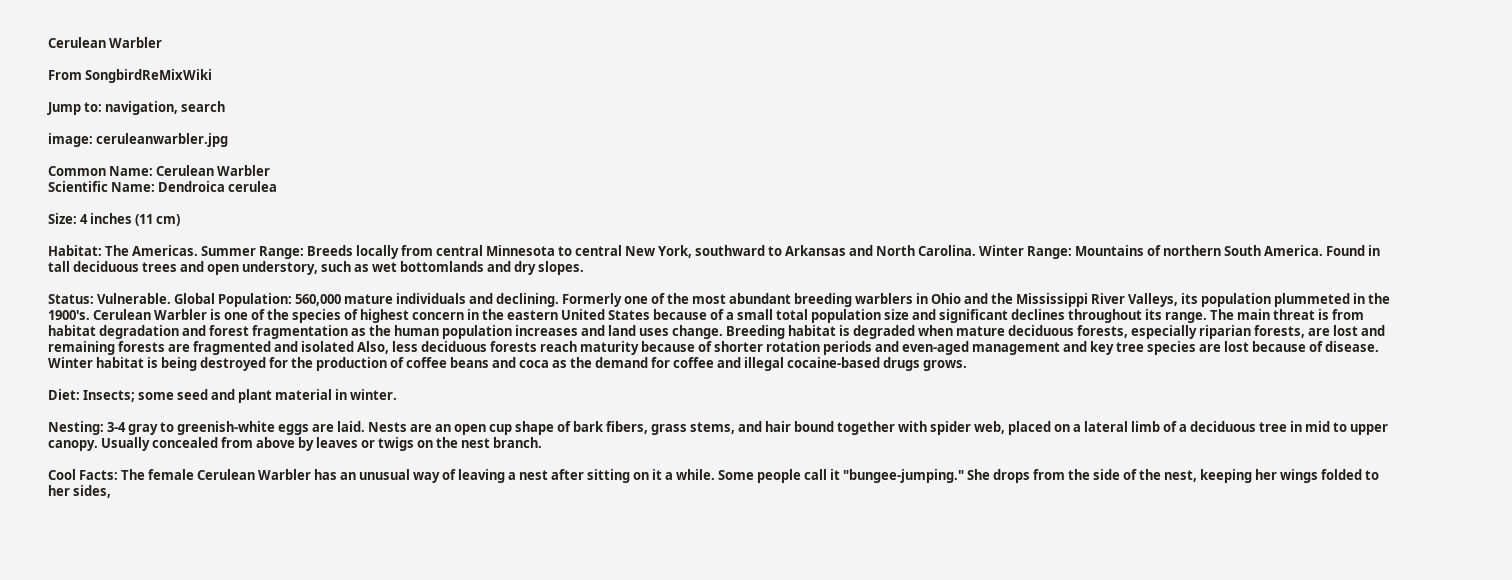Cerulean Warbler

From SongbirdReMixWiki

Jump to: navigation, search

image: ceruleanwarbler.jpg

Common Name: Cerulean Warbler
Scientific Name: Dendroica cerulea

Size: 4 inches (11 cm)

Habitat: The Americas. Summer Range: Breeds locally from central Minnesota to central New York, southward to Arkansas and North Carolina. Winter Range: Mountains of northern South America. Found in tall deciduous trees and open understory, such as wet bottomlands and dry slopes.

Status: Vulnerable. Global Population: 560,000 mature individuals and declining. Formerly one of the most abundant breeding warblers in Ohio and the Mississippi River Valleys, its population plummeted in the 1900's. Cerulean Warbler is one of the species of highest concern in the eastern United States because of a small total population size and significant declines throughout its range. The main threat is from habitat degradation and forest fragmentation as the human population increases and land uses change. Breeding habitat is degraded when mature deciduous forests, especially riparian forests, are lost and remaining forests are fragmented and isolated Also, less deciduous forests reach maturity because of shorter rotation periods and even-aged management and key tree species are lost because of disease. Winter habitat is being destroyed for the production of coffee beans and coca as the demand for coffee and illegal cocaine-based drugs grows.

Diet: Insects; some seed and plant material in winter.

Nesting: 3-4 gray to greenish-white eggs are laid. Nests are an open cup shape of bark fibers, grass stems, and hair bound together with spider web, placed on a lateral limb of a deciduous tree in mid to upper canopy. Usually concealed from above by leaves or twigs on the nest branch.

Cool Facts: The female Cerulean Warbler has an unusual way of leaving a nest after sitting on it a while. Some people call it "bungee-jumping." She drops from the side of the nest, keeping her wings folded to her sides,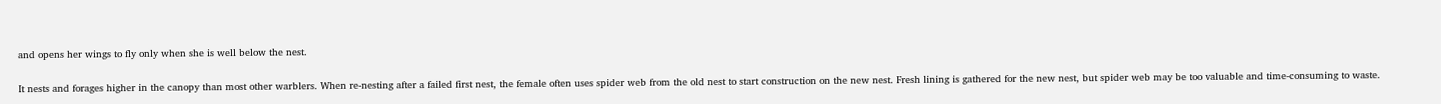and opens her wings to fly only when she is well below the nest.

It nests and forages higher in the canopy than most other warblers. When re-nesting after a failed first nest, the female often uses spider web from the old nest to start construction on the new nest. Fresh lining is gathered for the new nest, but spider web may be too valuable and time-consuming to waste.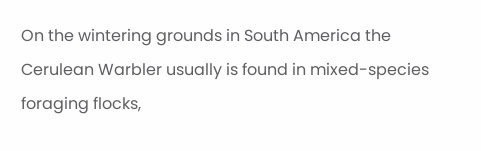On the wintering grounds in South America the Cerulean Warbler usually is found in mixed-species foraging flocks,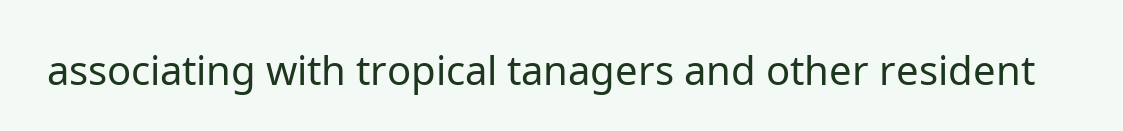associating with tropical tanagers and other resident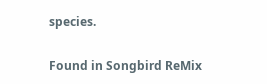species.

Found in Songbird ReMix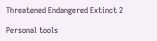Threatened Endangered Extinct 2

Personal tools